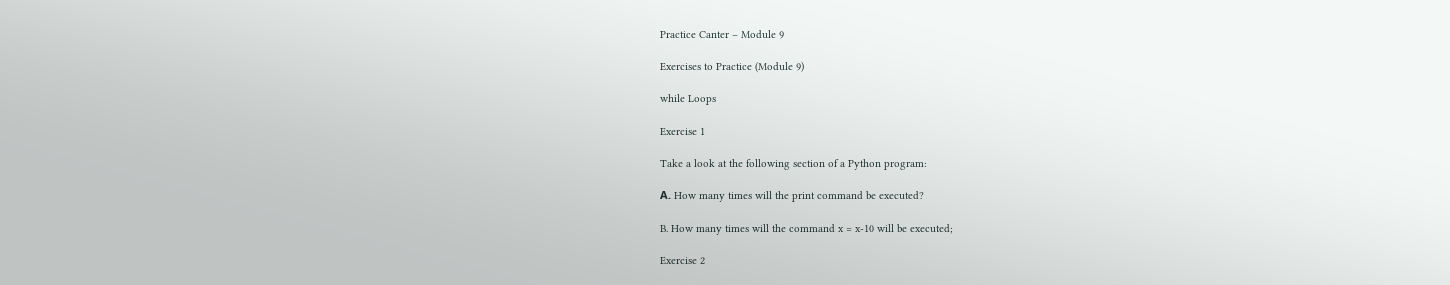Practice Canter – Module 9

Exercises to Practice (Module 9)

while Loops

Exercise 1

Take a look at the following section of a Python program:

Α. How many times will the print command be executed?

B. How many times will the command x = x-10 will be executed;

Exercise 2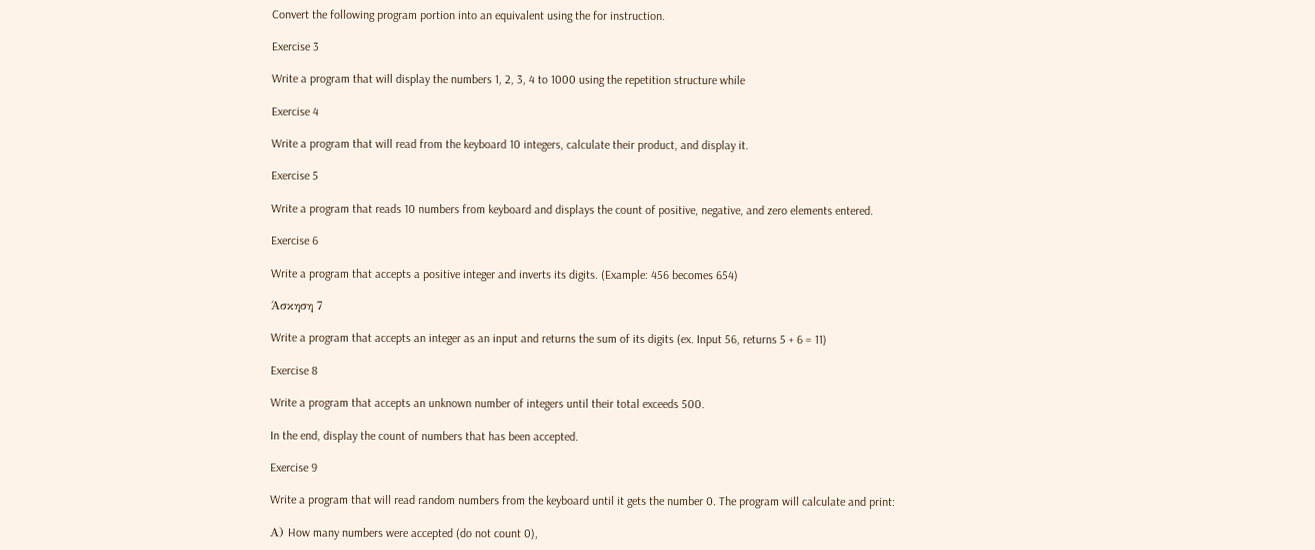Convert the following program portion into an equivalent using the for instruction.

Exercise 3

Write a program that will display the numbers 1, 2, 3, 4 to 1000 using the repetition structure while

Exercise 4

Write a program that will read from the keyboard 10 integers, calculate their product, and display it.

Exercise 5

Write a program that reads 10 numbers from keyboard and displays the count of positive, negative, and zero elements entered.

Exercise 6

Write a program that accepts a positive integer and inverts its digits. (Example: 456 becomes 654)

Άσκηση 7

Write a program that accepts an integer as an input and returns the sum of its digits (ex. Input 56, returns 5 + 6 = 11)

Exercise 8

Write a program that accepts an unknown number of integers until their total exceeds 500.

In the end, display the count of numbers that has been accepted.

Exercise 9

Write a program that will read random numbers from the keyboard until it gets the number 0. The program will calculate and print:

Α) How many numbers were accepted (do not count 0),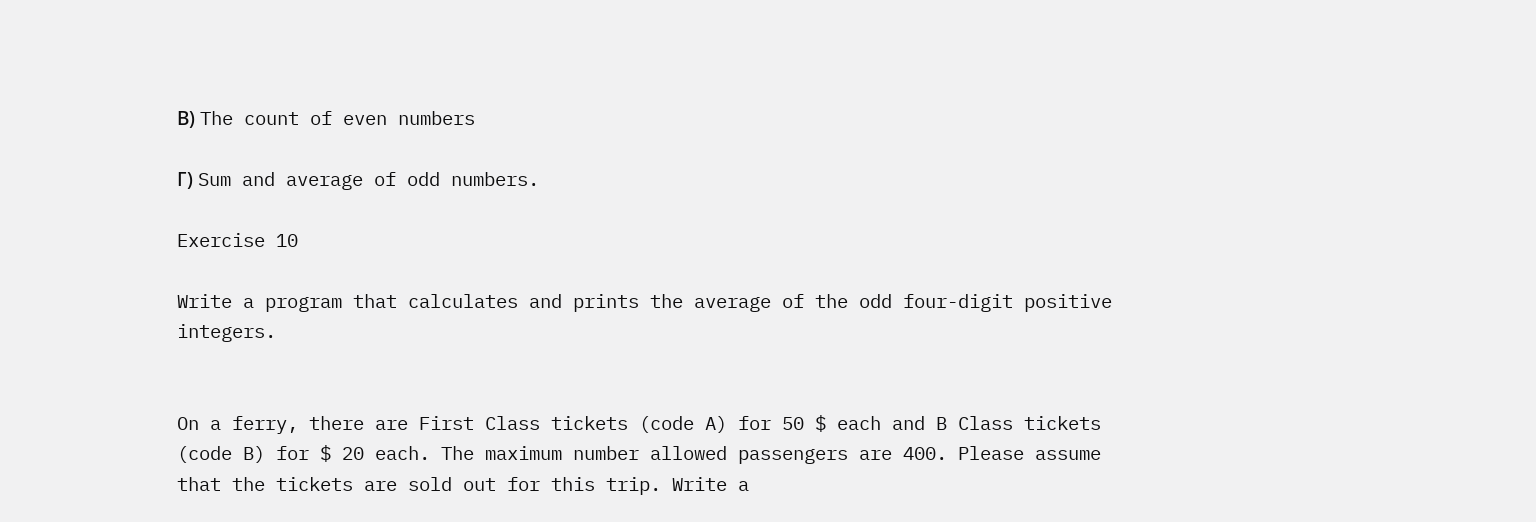Β) The count of even numbers

Γ) Sum and average of odd numbers.

Exercise 10

Write a program that calculates and prints the average of the odd four-digit positive integers.


On a ferry, there are First Class tickets (code A) for 50 $ each and B Class tickets (code B) for $ 20 each. The maximum number allowed passengers are 400. Please assume that the tickets are sold out for this trip. Write a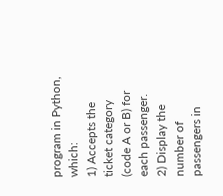program in Python, which:
1) Accepts the ticket category (code A or B) for each passenger.
2) Display the number of passengers in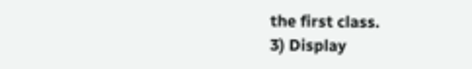the first class.
3) Display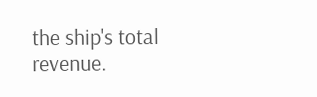the ship's total revenue.